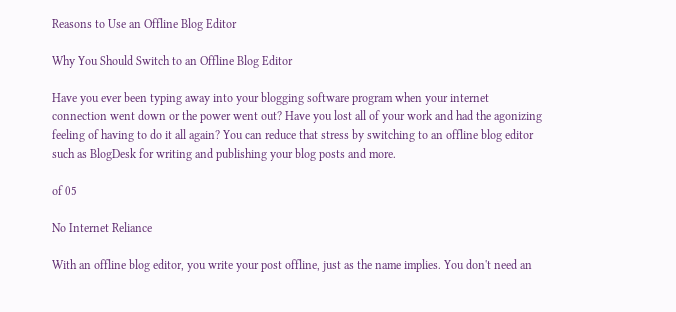Reasons to Use an Offline Blog Editor

Why You Should Switch to an Offline Blog Editor

Have you ever been typing away into your blogging software program when your internet connection went down or the power went out? Have you lost all of your work and had the agonizing feeling of having to do it all again? You can reduce that stress by switching to an offline blog editor such as BlogDesk for writing and publishing your blog posts and more.

of 05

No Internet Reliance

With an offline blog editor, you write your post offline, just as the name implies. You don't need an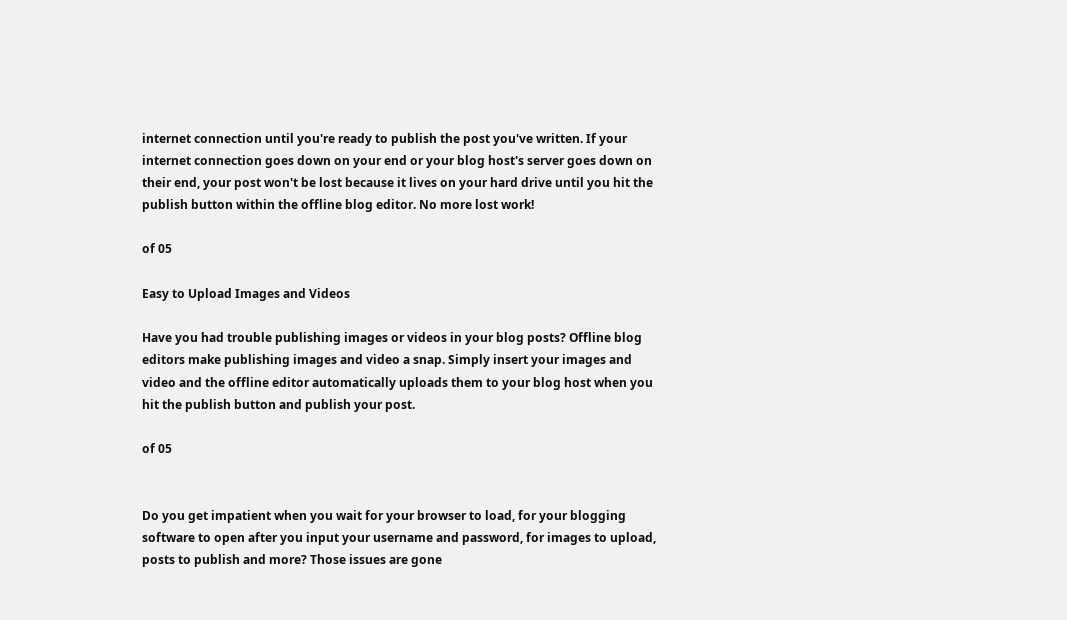internet connection until you're ready to publish the post you've written. If your internet connection goes down on your end or your blog host's server goes down on their end, your post won't be lost because it lives on your hard drive until you hit the publish button within the offline blog editor. No more lost work!

of 05

Easy to Upload Images and Videos

Have you had trouble publishing images or videos in your blog posts? Offline blog editors make publishing images and video a snap. Simply insert your images and video and the offline editor automatically uploads them to your blog host when you hit the publish button and publish your post.

of 05


Do you get impatient when you wait for your browser to load, for your blogging software to open after you input your username and password, for images to upload, posts to publish and more? Those issues are gone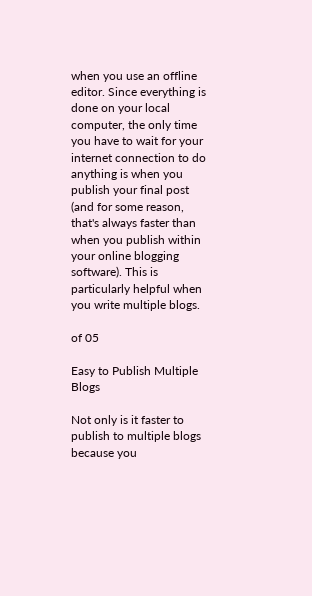when you use an offline editor. Since everything is done on your local computer, the only time you have to wait for your internet connection to do anything is when you publish your final post (and for some reason, that's always faster than when you publish within your online blogging software). This is particularly helpful when you write multiple blogs.

of 05

Easy to Publish Multiple Blogs

Not only is it faster to publish to multiple blogs because you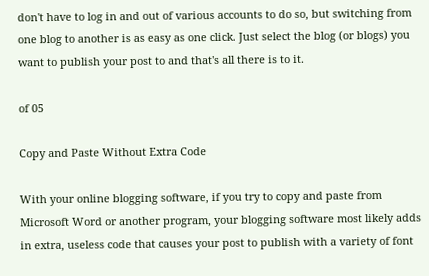don't have to log in and out of various accounts to do so, but switching from one blog to another is as easy as one click. Just select the blog (or blogs) you want to publish your post to and that's all there is to it.

of 05

Copy and Paste Without Extra Code

With your online blogging software, if you try to copy and paste from Microsoft Word or another program, your blogging software most likely adds in extra, useless code that causes your post to publish with a variety of font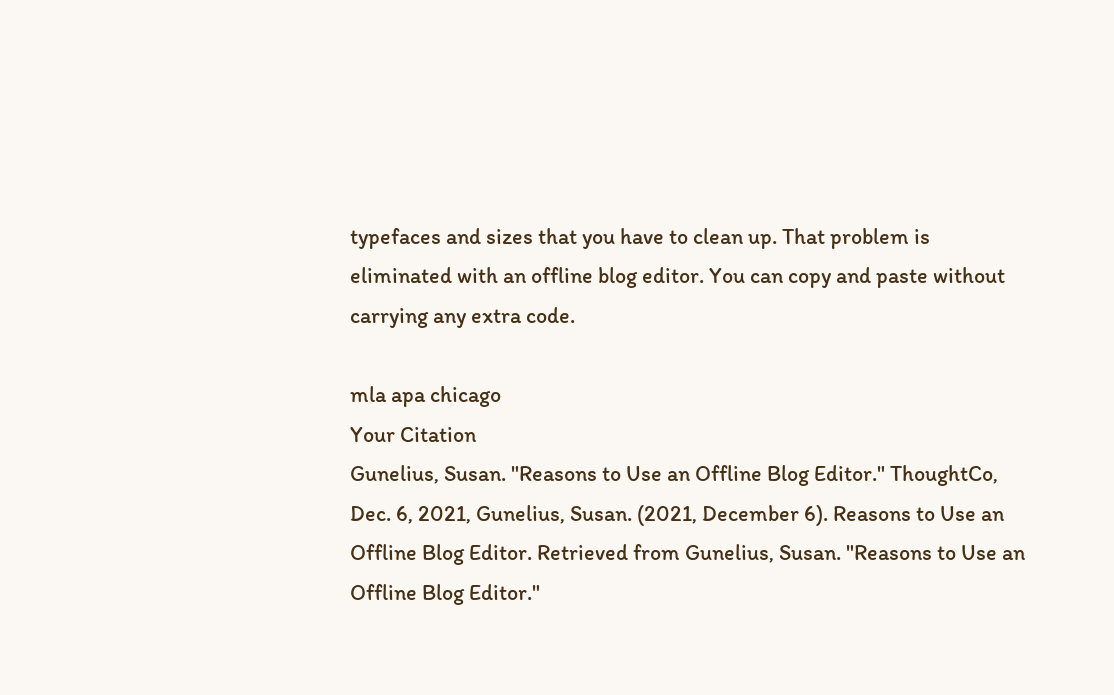typefaces and sizes that you have to clean up. That problem is eliminated with an offline blog editor. You can copy and paste without carrying any extra code.

mla apa chicago
Your Citation
Gunelius, Susan. "Reasons to Use an Offline Blog Editor." ThoughtCo, Dec. 6, 2021, Gunelius, Susan. (2021, December 6). Reasons to Use an Offline Blog Editor. Retrieved from Gunelius, Susan. "Reasons to Use an Offline Blog Editor."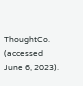ThoughtCo. (accessed June 6, 2023).